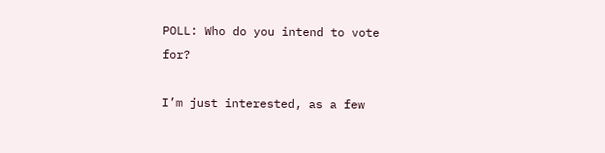POLL: Who do you intend to vote for?

I’m just interested, as a few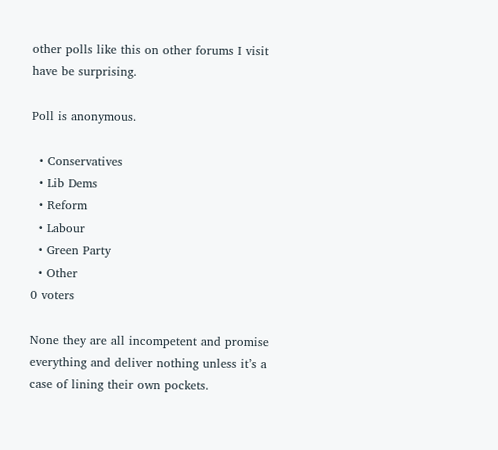other polls like this on other forums I visit have be surprising.

Poll is anonymous.

  • Conservatives
  • Lib Dems
  • Reform
  • Labour
  • Green Party
  • Other
0 voters

None they are all incompetent and promise everything and deliver nothing unless it’s a case of lining their own pockets.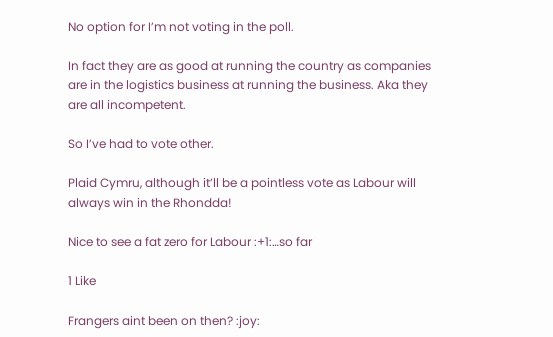No option for I’m not voting in the poll.

In fact they are as good at running the country as companies are in the logistics business at running the business. Aka they are all incompetent.

So I’ve had to vote other.

Plaid Cymru, although it’ll be a pointless vote as Labour will always win in the Rhondda!

Nice to see a fat zero for Labour :+1:…so far

1 Like

Frangers aint been on then? :joy: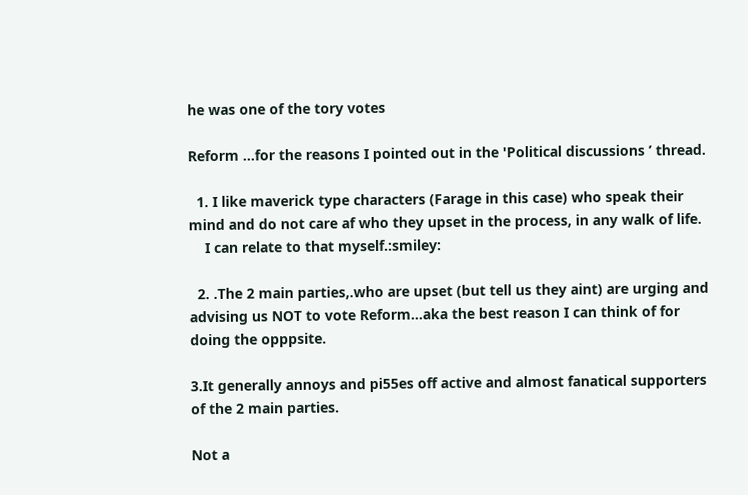he was one of the tory votes

Reform …for the reasons I pointed out in the 'Political discussions ’ thread.

  1. I like maverick type characters (Farage in this case) who speak their mind and do not care af who they upset in the process, in any walk of life.
    I can relate to that myself.:smiley:

  2. .The 2 main parties,.who are upset (but tell us they aint) are urging and advising us NOT to vote Reform…aka the best reason I can think of for doing the opppsite.

3.It generally annoys and pi55es off active and almost fanatical supporters of the 2 main parties.

Not a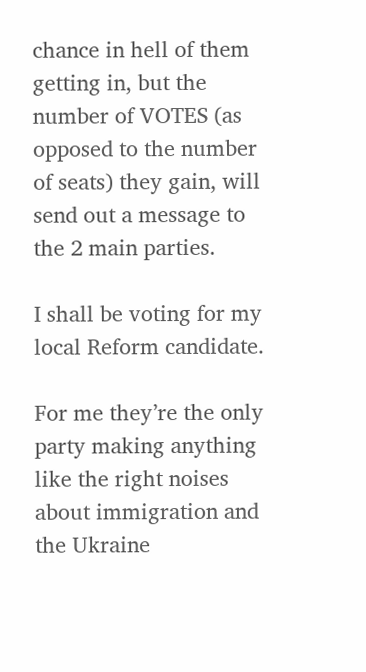chance in hell of them getting in, but the number of VOTES (as opposed to the number of seats) they gain, will send out a message to the 2 main parties.

I shall be voting for my local Reform candidate.

For me they’re the only party making anything like the right noises about immigration and the Ukraine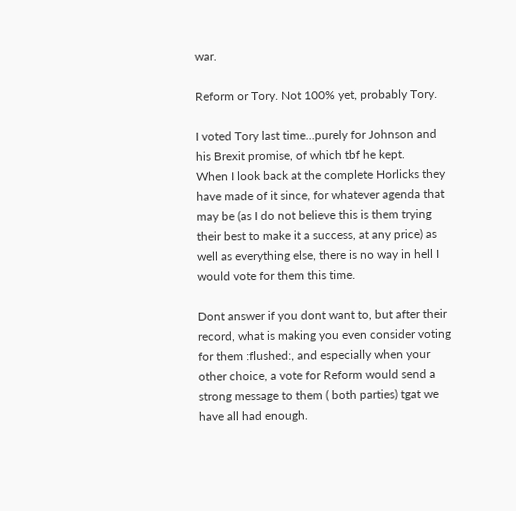war.

Reform or Tory. Not 100% yet, probably Tory.

I voted Tory last time…purely for Johnson and his Brexit promise, of which tbf he kept.
When I look back at the complete Horlicks they have made of it since, for whatever agenda that may be (as I do not believe this is them trying their best to make it a success, at any price) as well as everything else, there is no way in hell I would vote for them this time.

Dont answer if you dont want to, but after their record, what is making you even consider voting for them :flushed:, and especially when your other choice, a vote for Reform would send a strong message to them ( both parties) tgat we have all had enough.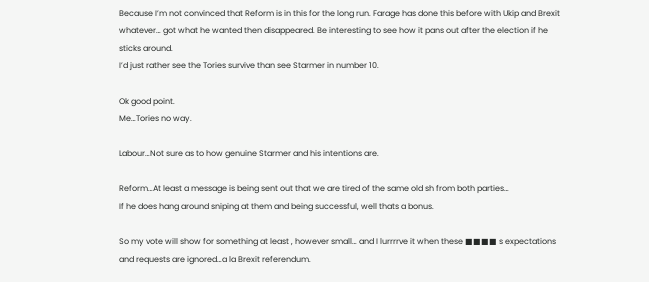Because I’m not convinced that Reform is in this for the long run. Farage has done this before with Ukip and Brexit whatever… got what he wanted then disappeared. Be interesting to see how it pans out after the election if he sticks around.
I’d just rather see the Tories survive than see Starmer in number 10.

Ok good point.
Me…Tories no way.

Labour…Not sure as to how genuine Starmer and his intentions are.

Reform…At least a message is being sent out that we are tired of the same old sh from both parties…
If he does hang around sniping at them and being successful, well thats a bonus.

So my vote will show for something at least , however small… and I lurrrrve it when these ■■■■ s expectations and requests are ignored…a la Brexit referendum.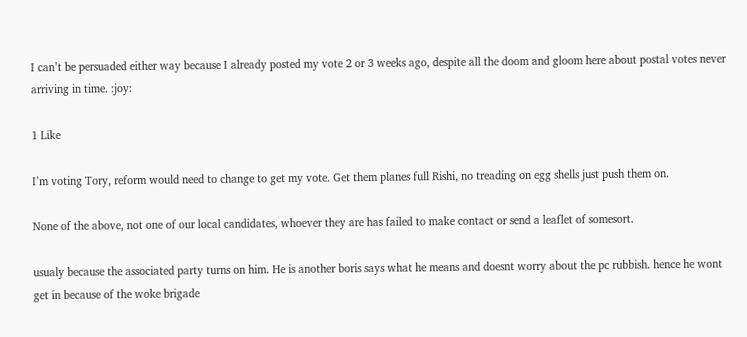I can’t be persuaded either way because I already posted my vote 2 or 3 weeks ago, despite all the doom and gloom here about postal votes never arriving in time. :joy:

1 Like

I’m voting Tory, reform would need to change to get my vote. Get them planes full Rishi, no treading on egg shells just push them on.

None of the above, not one of our local candidates, whoever they are has failed to make contact or send a leaflet of somesort.

usualy because the associated party turns on him. He is another boris says what he means and doesnt worry about the pc rubbish. hence he wont get in because of the woke brigade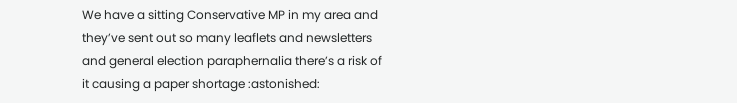We have a sitting Conservative MP in my area and they’ve sent out so many leaflets and newsletters and general election paraphernalia there’s a risk of it causing a paper shortage :astonished: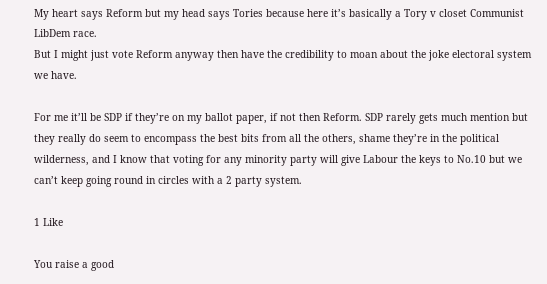My heart says Reform but my head says Tories because here it’s basically a Tory v closet Communist LibDem race.
But I might just vote Reform anyway then have the credibility to moan about the joke electoral system we have.

For me it’ll be SDP if they’re on my ballot paper, if not then Reform. SDP rarely gets much mention but they really do seem to encompass the best bits from all the others, shame they’re in the political wilderness, and I know that voting for any minority party will give Labour the keys to No.10 but we can’t keep going round in circles with a 2 party system.

1 Like

You raise a good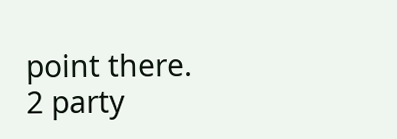point there. 2 party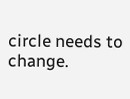circle needs to change.